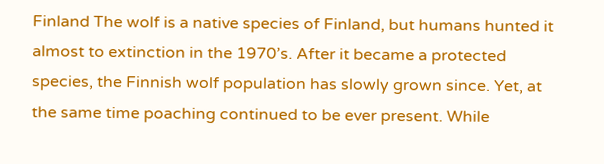Finland The wolf is a native species of Finland, but humans hunted it almost to extinction in the 1970’s. After it became a protected species, the Finnish wolf population has slowly grown since. Yet, at the same time poaching continued to be ever present. While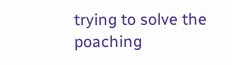trying to solve the poaching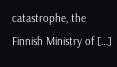catastrophe, the Finnish Ministry of […]